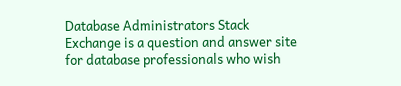Database Administrators Stack Exchange is a question and answer site for database professionals who wish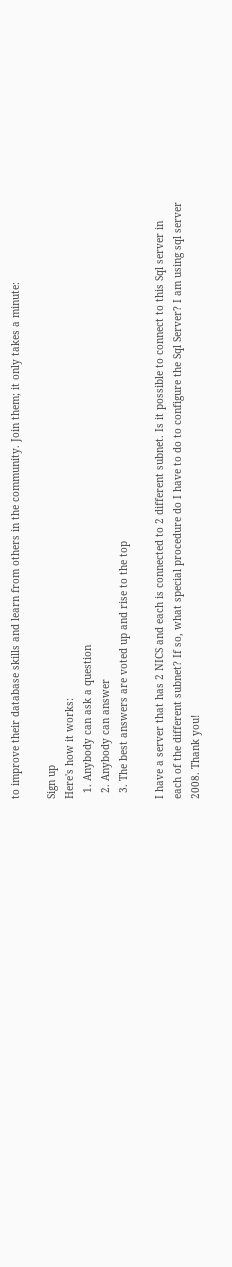to improve their database skills and learn from others in the community. Join them; it only takes a minute:

Sign up
Here's how it works:
  1. Anybody can ask a question
  2. Anybody can answer
  3. The best answers are voted up and rise to the top

I have a server that has 2 NICS and each is connected to 2 different subnet. Is it possible to connect to this Sql server in each of the different subnet? If so, what special procedure do I have to do to configure the Sql Server? I am using sql server 2008. Thank you!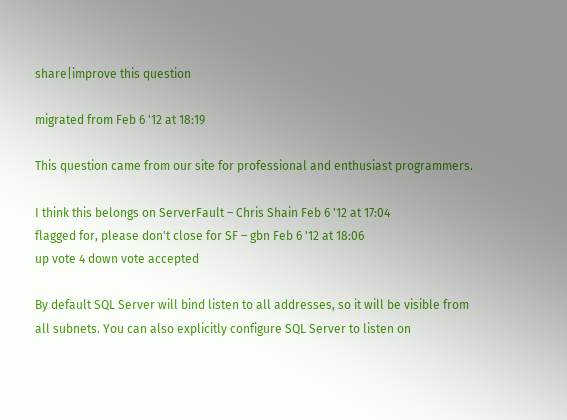share|improve this question

migrated from Feb 6 '12 at 18:19

This question came from our site for professional and enthusiast programmers.

I think this belongs on ServerFault – Chris Shain Feb 6 '12 at 17:04
flagged for, please don't close for SF – gbn Feb 6 '12 at 18:06
up vote 4 down vote accepted

By default SQL Server will bind listen to all addresses, so it will be visible from all subnets. You can also explicitly configure SQL Server to listen on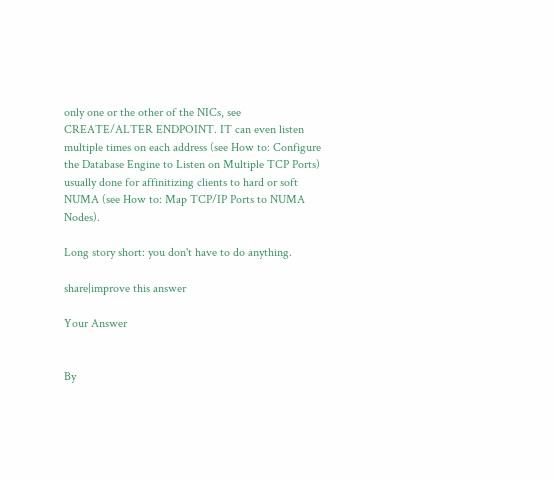only one or the other of the NICs, see CREATE/ALTER ENDPOINT. IT can even listen multiple times on each address (see How to: Configure the Database Engine to Listen on Multiple TCP Ports) usually done for affinitizing clients to hard or soft NUMA (see How to: Map TCP/IP Ports to NUMA Nodes).

Long story short: you don't have to do anything.

share|improve this answer

Your Answer


By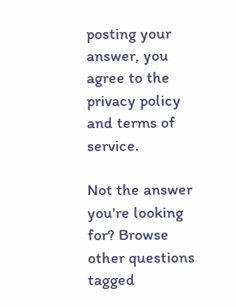posting your answer, you agree to the privacy policy and terms of service.

Not the answer you're looking for? Browse other questions tagged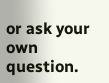or ask your own question.